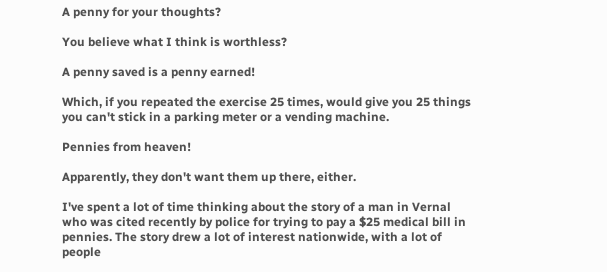A penny for your thoughts?

You believe what I think is worthless?

A penny saved is a penny earned!

Which, if you repeated the exercise 25 times, would give you 25 things you can't stick in a parking meter or a vending machine.

Pennies from heaven!

Apparently, they don't want them up there, either.

I've spent a lot of time thinking about the story of a man in Vernal who was cited recently by police for trying to pay a $25 medical bill in pennies. The story drew a lot of interest nationwide, with a lot of people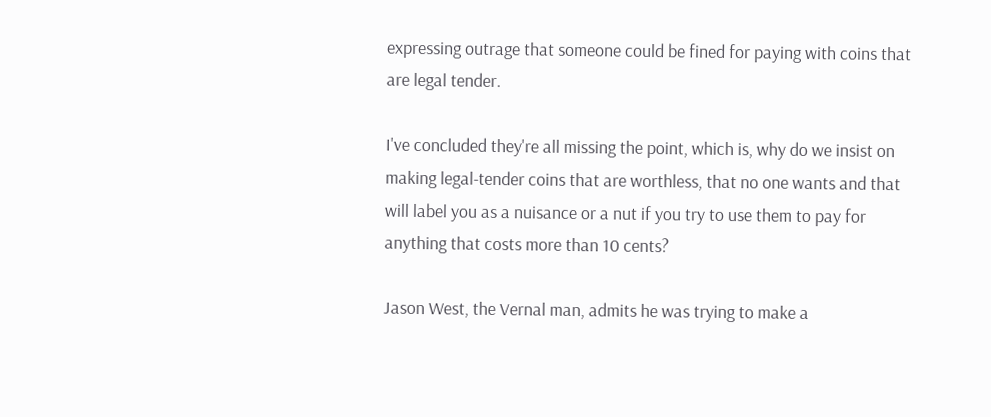expressing outrage that someone could be fined for paying with coins that are legal tender.

I've concluded they're all missing the point, which is, why do we insist on making legal-tender coins that are worthless, that no one wants and that will label you as a nuisance or a nut if you try to use them to pay for anything that costs more than 10 cents?

Jason West, the Vernal man, admits he was trying to make a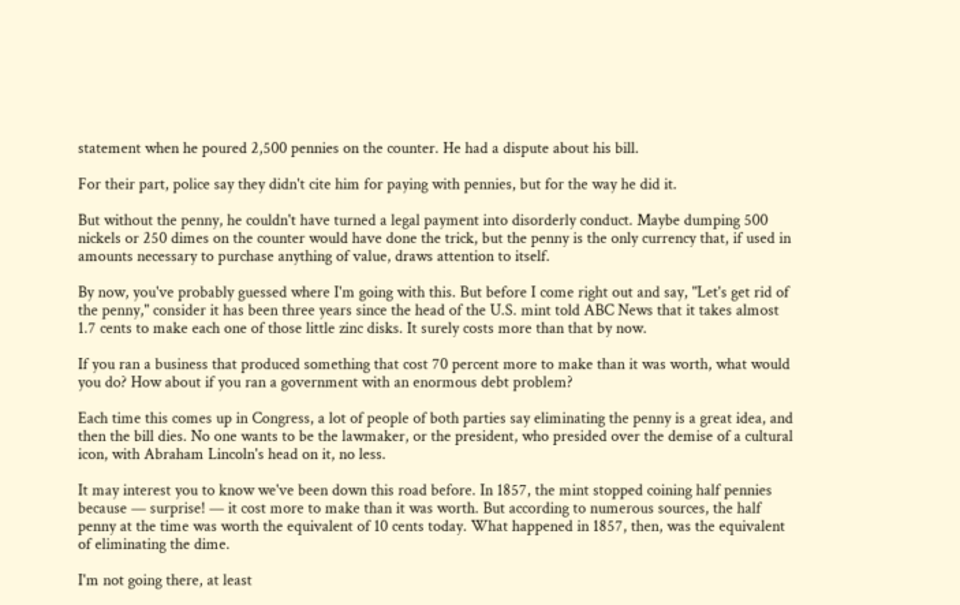statement when he poured 2,500 pennies on the counter. He had a dispute about his bill.

For their part, police say they didn't cite him for paying with pennies, but for the way he did it.

But without the penny, he couldn't have turned a legal payment into disorderly conduct. Maybe dumping 500 nickels or 250 dimes on the counter would have done the trick, but the penny is the only currency that, if used in amounts necessary to purchase anything of value, draws attention to itself.

By now, you've probably guessed where I'm going with this. But before I come right out and say, "Let's get rid of the penny," consider it has been three years since the head of the U.S. mint told ABC News that it takes almost 1.7 cents to make each one of those little zinc disks. It surely costs more than that by now.

If you ran a business that produced something that cost 70 percent more to make than it was worth, what would you do? How about if you ran a government with an enormous debt problem?

Each time this comes up in Congress, a lot of people of both parties say eliminating the penny is a great idea, and then the bill dies. No one wants to be the lawmaker, or the president, who presided over the demise of a cultural icon, with Abraham Lincoln's head on it, no less.

It may interest you to know we've been down this road before. In 1857, the mint stopped coining half pennies because — surprise! — it cost more to make than it was worth. But according to numerous sources, the half penny at the time was worth the equivalent of 10 cents today. What happened in 1857, then, was the equivalent of eliminating the dime.

I'm not going there, at least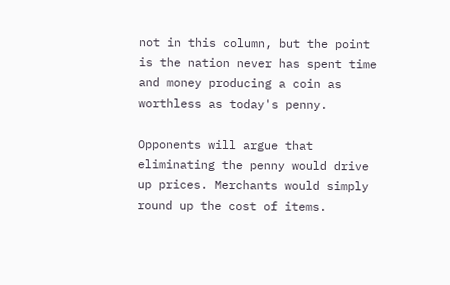not in this column, but the point is the nation never has spent time and money producing a coin as worthless as today's penny.

Opponents will argue that eliminating the penny would drive up prices. Merchants would simply round up the cost of items.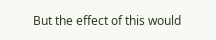But the effect of this would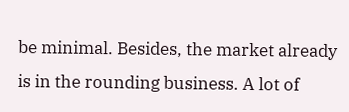be minimal. Besides, the market already is in the rounding business. A lot of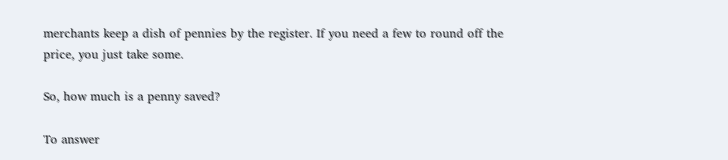merchants keep a dish of pennies by the register. If you need a few to round off the price, you just take some.

So, how much is a penny saved?

To answer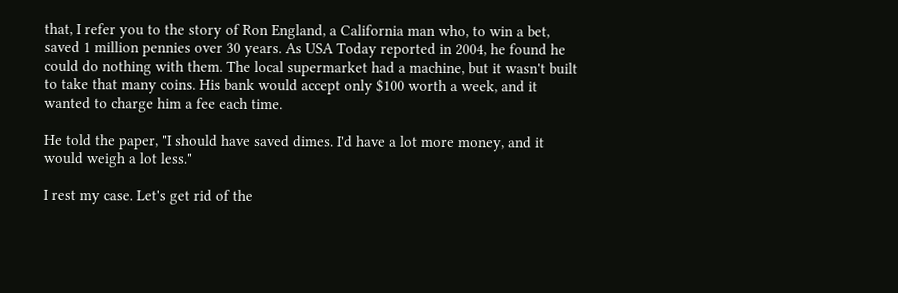that, I refer you to the story of Ron England, a California man who, to win a bet, saved 1 million pennies over 30 years. As USA Today reported in 2004, he found he could do nothing with them. The local supermarket had a machine, but it wasn't built to take that many coins. His bank would accept only $100 worth a week, and it wanted to charge him a fee each time.

He told the paper, "I should have saved dimes. I'd have a lot more money, and it would weigh a lot less."

I rest my case. Let's get rid of the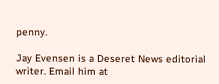penny.

Jay Evensen is a Deseret News editorial writer. Email him at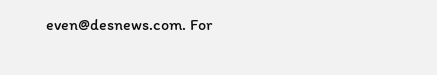even@desnews.com. For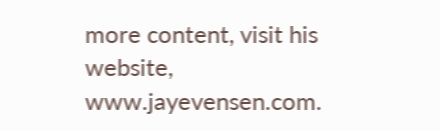more content, visit his website, www.jayevensen.com.